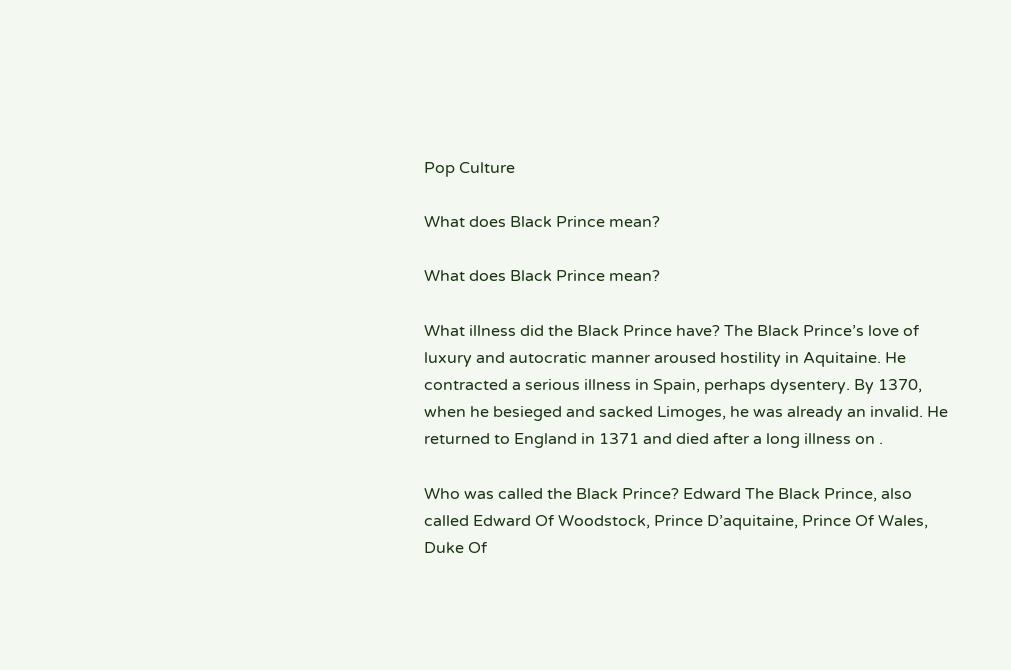Pop Culture

What does Black Prince mean?

What does Black Prince mean?

What illness did the Black Prince have? The Black Prince’s love of luxury and autocratic manner aroused hostility in Aquitaine. He contracted a serious illness in Spain, perhaps dysentery. By 1370, when he besieged and sacked Limoges, he was already an invalid. He returned to England in 1371 and died after a long illness on .

Who was called the Black Prince? Edward The Black Prince, also called Edward Of Woodstock, Prince D’aquitaine, Prince Of Wales, Duke Of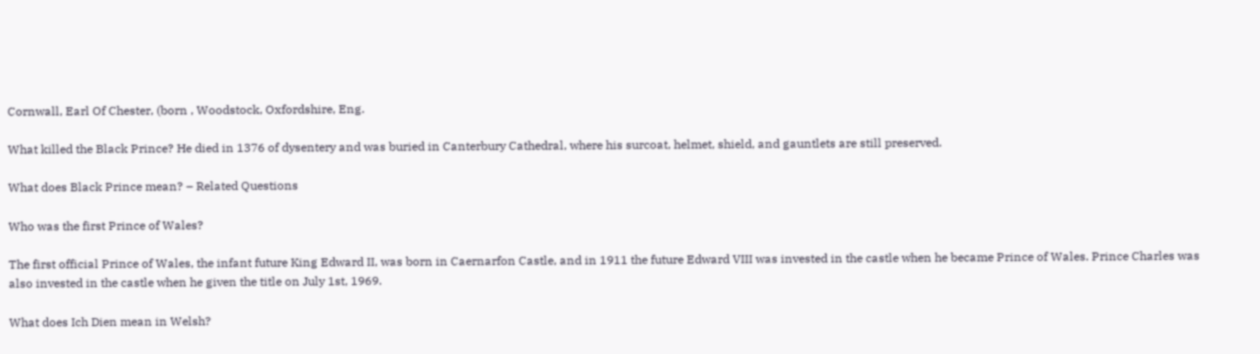Cornwall, Earl Of Chester, (born , Woodstock, Oxfordshire, Eng.

What killed the Black Prince? He died in 1376 of dysentery and was buried in Canterbury Cathedral, where his surcoat, helmet, shield, and gauntlets are still preserved.

What does Black Prince mean? – Related Questions

Who was the first Prince of Wales?

The first official Prince of Wales, the infant future King Edward II, was born in Caernarfon Castle, and in 1911 the future Edward VIII was invested in the castle when he became Prince of Wales. Prince Charles was also invested in the castle when he given the title on July 1st, 1969.

What does Ich Dien mean in Welsh?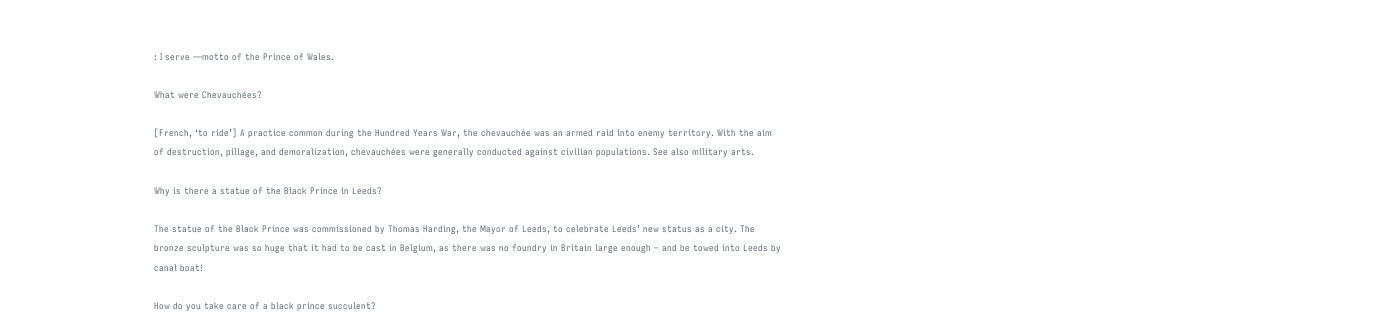: I serve —motto of the Prince of Wales.

What were Chevauchées?

[French, ‘to ride’] A practice common during the Hundred Years War, the chevauchée was an armed raid into enemy territory. With the aim of destruction, pillage, and demoralization, chevauchées were generally conducted against civilian populations. See also military arts.

Why is there a statue of the Black Prince in Leeds?

The statue of the Black Prince was commissioned by Thomas Harding, the Mayor of Leeds, to celebrate Leeds’ new status as a city. The bronze sculpture was so huge that it had to be cast in Belgium, as there was no foundry in Britain large enough – and be towed into Leeds by canal boat!

How do you take care of a black prince succulent?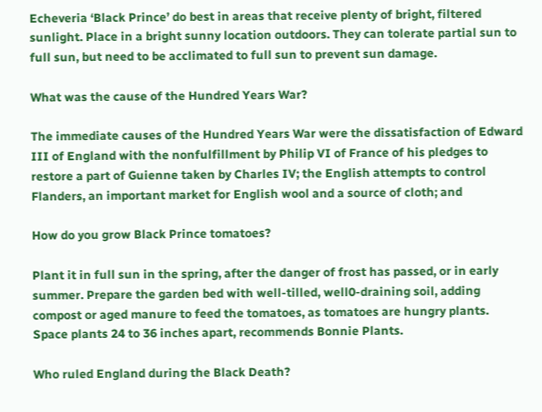Echeveria ‘Black Prince’ do best in areas that receive plenty of bright, filtered sunlight. Place in a bright sunny location outdoors. They can tolerate partial sun to full sun, but need to be acclimated to full sun to prevent sun damage.

What was the cause of the Hundred Years War?

The immediate causes of the Hundred Years War were the dissatisfaction of Edward III of England with the nonfulfillment by Philip VI of France of his pledges to restore a part of Guienne taken by Charles IV; the English attempts to control Flanders, an important market for English wool and a source of cloth; and

How do you grow Black Prince tomatoes?

Plant it in full sun in the spring, after the danger of frost has passed, or in early summer. Prepare the garden bed with well-tilled, well0-draining soil, adding compost or aged manure to feed the tomatoes, as tomatoes are hungry plants. Space plants 24 to 36 inches apart, recommends Bonnie Plants.

Who ruled England during the Black Death?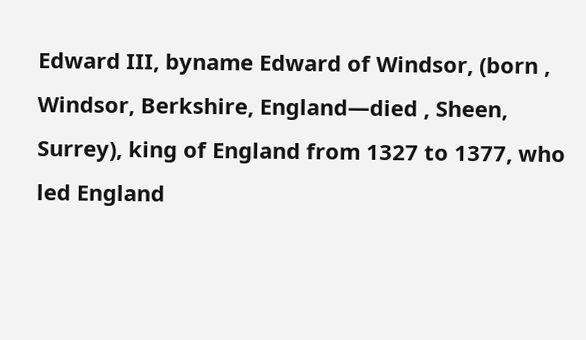Edward III, byname Edward of Windsor, (born , Windsor, Berkshire, England—died , Sheen, Surrey), king of England from 1327 to 1377, who led England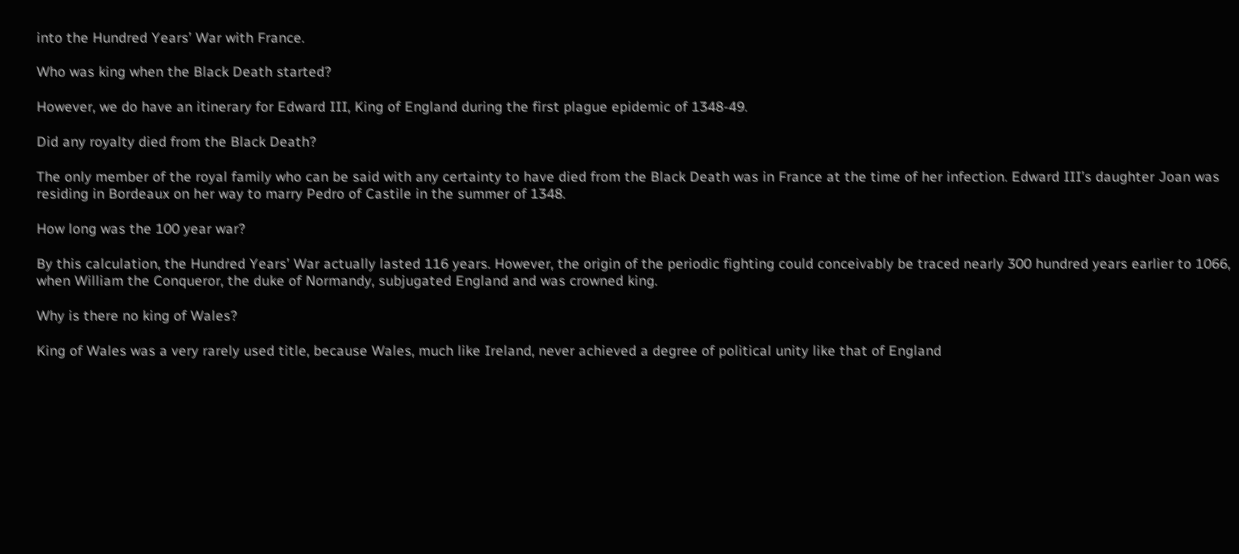into the Hundred Years’ War with France.

Who was king when the Black Death started?

However, we do have an itinerary for Edward III, King of England during the first plague epidemic of 1348-49.

Did any royalty died from the Black Death?

The only member of the royal family who can be said with any certainty to have died from the Black Death was in France at the time of her infection. Edward III’s daughter Joan was residing in Bordeaux on her way to marry Pedro of Castile in the summer of 1348.

How long was the 100 year war?

By this calculation, the Hundred Years’ War actually lasted 116 years. However, the origin of the periodic fighting could conceivably be traced nearly 300 hundred years earlier to 1066, when William the Conqueror, the duke of Normandy, subjugated England and was crowned king.

Why is there no king of Wales?

King of Wales was a very rarely used title, because Wales, much like Ireland, never achieved a degree of political unity like that of England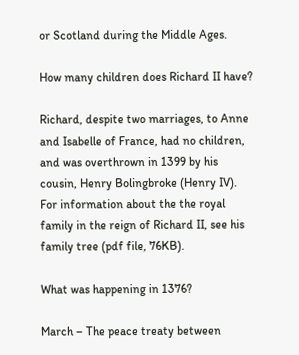or Scotland during the Middle Ages.

How many children does Richard II have?

Richard, despite two marriages, to Anne and Isabelle of France, had no children, and was overthrown in 1399 by his cousin, Henry Bolingbroke (Henry IV). For information about the the royal family in the reign of Richard II, see his family tree (pdf file, 76KB).

What was happening in 1376?

March – The peace treaty between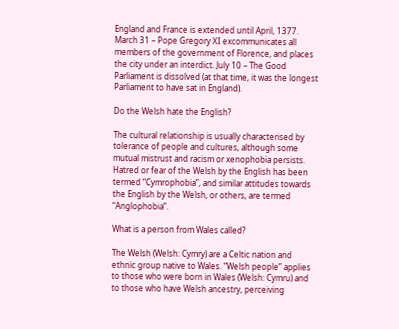England and France is extended until April, 1377. March 31 – Pope Gregory XI excommunicates all members of the government of Florence, and places the city under an interdict. July 10 – The Good Parliament is dissolved (at that time, it was the longest Parliament to have sat in England).

Do the Welsh hate the English?

The cultural relationship is usually characterised by tolerance of people and cultures, although some mutual mistrust and racism or xenophobia persists. Hatred or fear of the Welsh by the English has been termed “Cymrophobia”, and similar attitudes towards the English by the Welsh, or others, are termed “Anglophobia”.

What is a person from Wales called?

The Welsh (Welsh: Cymry) are a Celtic nation and ethnic group native to Wales. “Welsh people” applies to those who were born in Wales (Welsh: Cymru) and to those who have Welsh ancestry, perceiving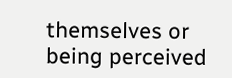themselves or being perceived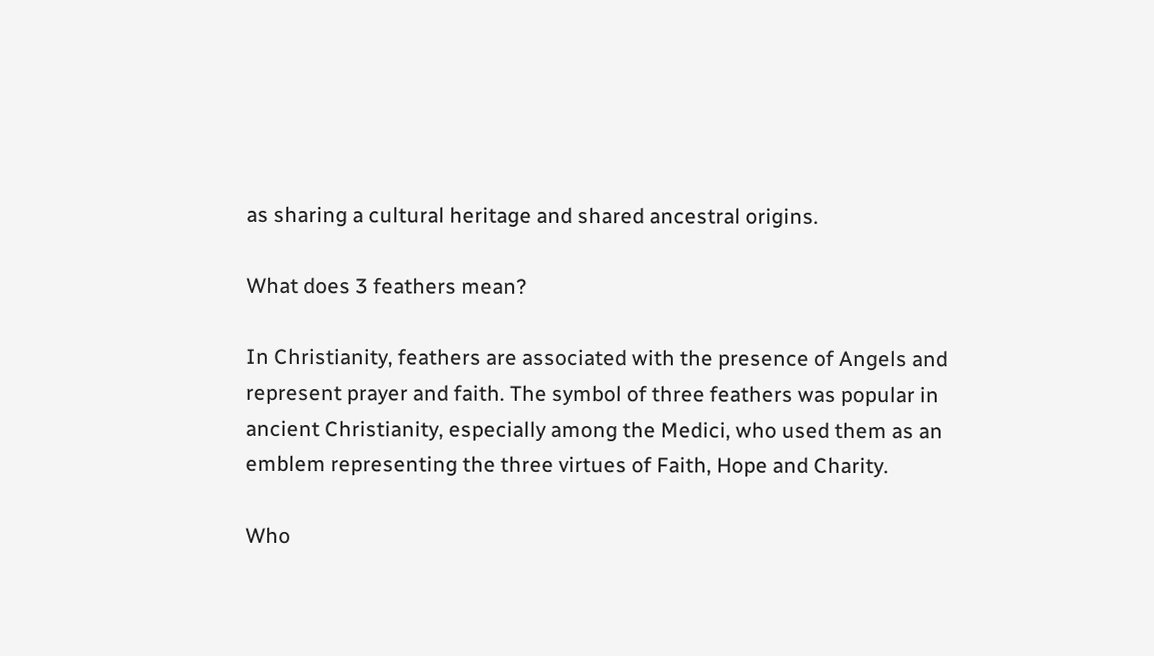as sharing a cultural heritage and shared ancestral origins.

What does 3 feathers mean?

In Christianity, feathers are associated with the presence of Angels and represent prayer and faith. The symbol of three feathers was popular in ancient Christianity, especially among the Medici, who used them as an emblem representing the three virtues of Faith, Hope and Charity.

Who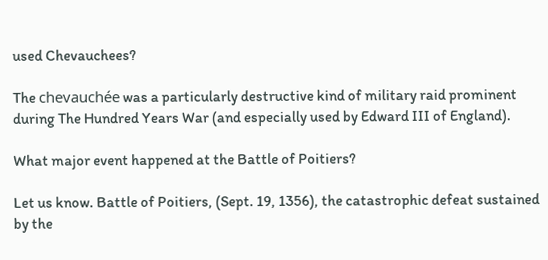used Chevauchees?

The chevauchée was a particularly destructive kind of military raid prominent during The Hundred Years War (and especially used by Edward III of England).

What major event happened at the Battle of Poitiers?

Let us know. Battle of Poitiers, (Sept. 19, 1356), the catastrophic defeat sustained by the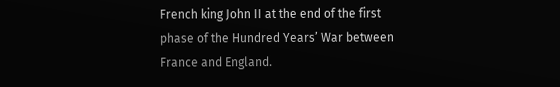French king John II at the end of the first phase of the Hundred Years’ War between France and England.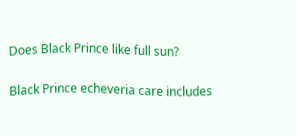Does Black Prince like full sun?

Black Prince echeveria care includes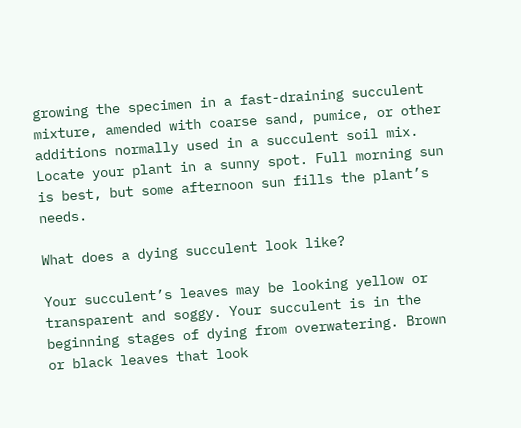growing the specimen in a fast-draining succulent mixture, amended with coarse sand, pumice, or other additions normally used in a succulent soil mix. Locate your plant in a sunny spot. Full morning sun is best, but some afternoon sun fills the plant’s needs.

What does a dying succulent look like?

Your succulent’s leaves may be looking yellow or transparent and soggy. Your succulent is in the beginning stages of dying from overwatering. Brown or black leaves that look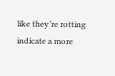like they’re rotting indicate a more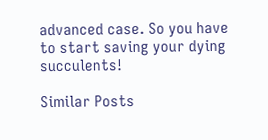advanced case. So you have to start saving your dying succulents!

Similar Posts